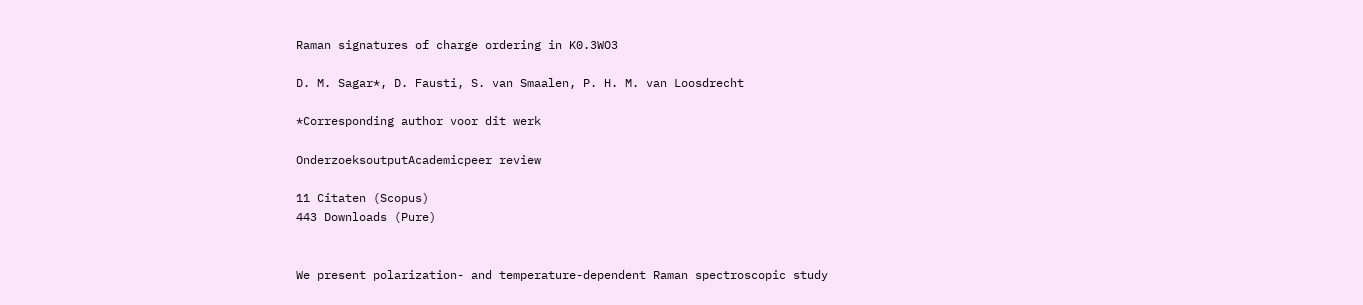Raman signatures of charge ordering in K0.3WO3

D. M. Sagar*, D. Fausti, S. van Smaalen, P. H. M. van Loosdrecht

*Corresponding author voor dit werk

OnderzoeksoutputAcademicpeer review

11 Citaten (Scopus)
443 Downloads (Pure)


We present polarization- and temperature-dependent Raman spectroscopic study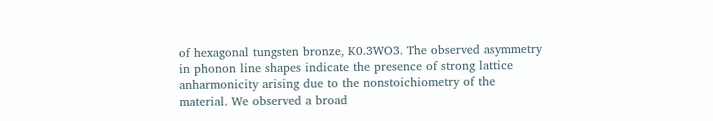of hexagonal tungsten bronze, K0.3WO3. The observed asymmetry in phonon line shapes indicate the presence of strong lattice anharmonicity arising due to the nonstoichiometry of the material. We observed a broad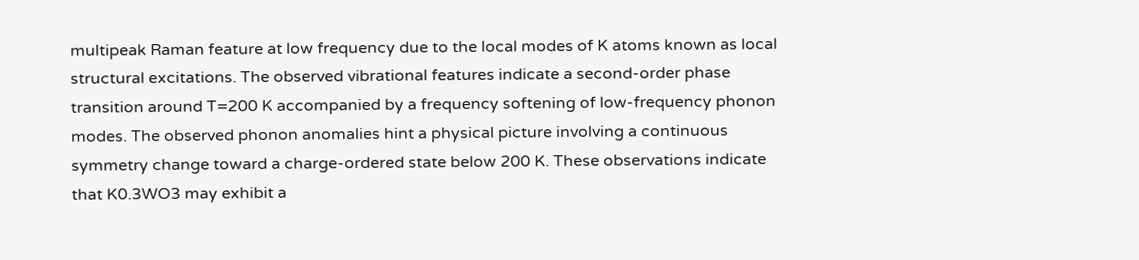multipeak Raman feature at low frequency due to the local modes of K atoms known as local structural excitations. The observed vibrational features indicate a second-order phase transition around T=200 K accompanied by a frequency softening of low-frequency phonon modes. The observed phonon anomalies hint a physical picture involving a continuous symmetry change toward a charge-ordered state below 200 K. These observations indicate that K0.3WO3 may exhibit a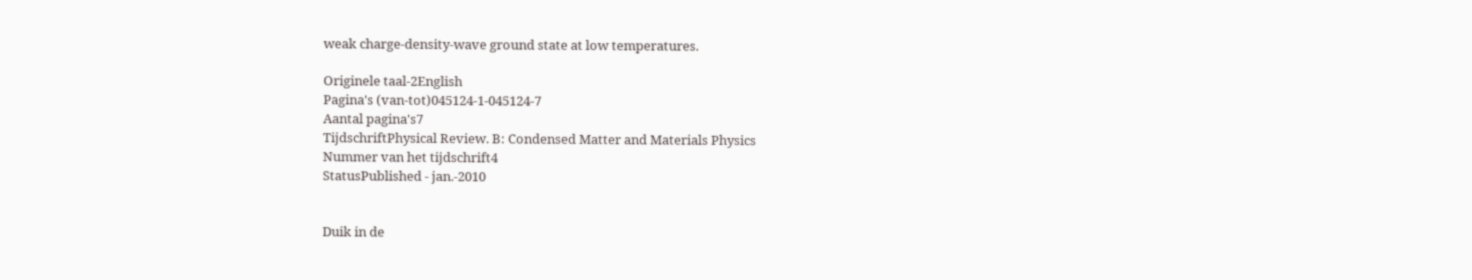weak charge-density-wave ground state at low temperatures.

Originele taal-2English
Pagina's (van-tot)045124-1-045124-7
Aantal pagina's7
TijdschriftPhysical Review. B: Condensed Matter and Materials Physics
Nummer van het tijdschrift4
StatusPublished - jan.-2010


Duik in de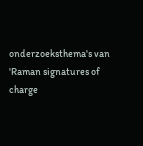onderzoeksthema's van 'Raman signatures of charge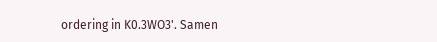ordering in K0.3WO3'. Samen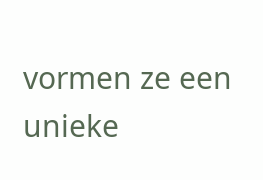vormen ze een unieke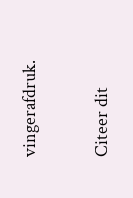vingerafdruk.

Citeer dit